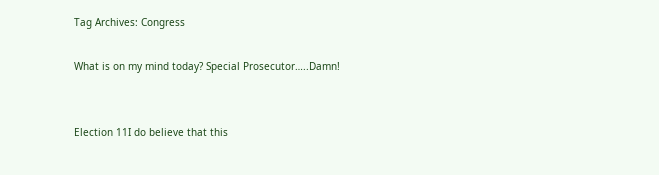Tag Archives: Congress

What is on my mind today? Special Prosecutor…..Damn!


Election 11I do believe that this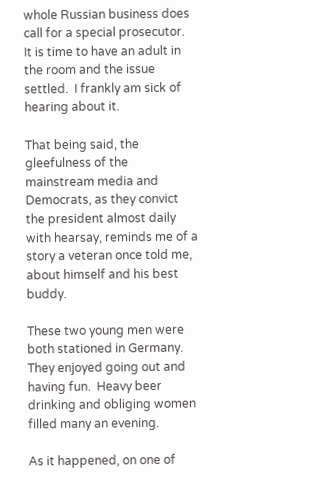whole Russian business does call for a special prosecutor.  It is time to have an adult in the room and the issue settled.  I frankly am sick of hearing about it.

That being said, the gleefulness of the mainstream media and Democrats, as they convict the president almost daily with hearsay, reminds me of a story a veteran once told me, about himself and his best buddy.

These two young men were both stationed in Germany.  They enjoyed going out and having fun.  Heavy beer drinking and obliging women filled many an evening.

As it happened, on one of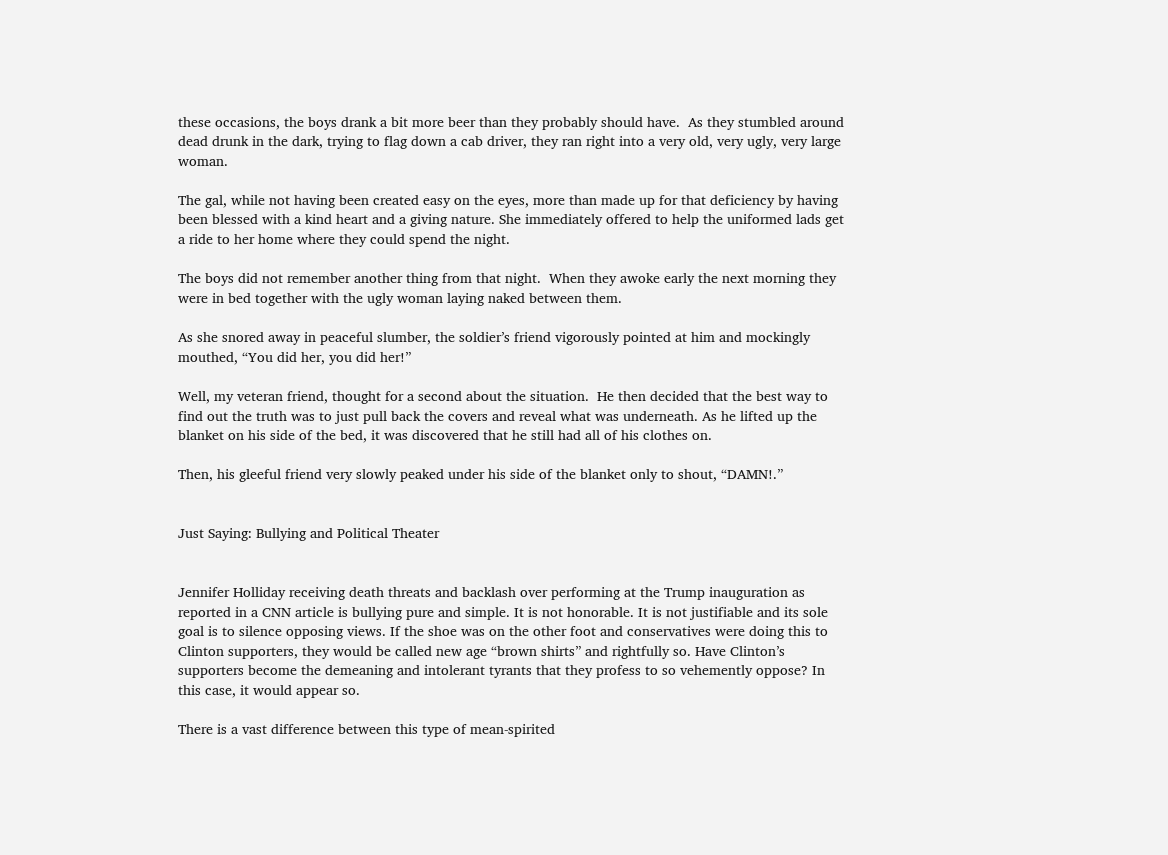these occasions, the boys drank a bit more beer than they probably should have.  As they stumbled around dead drunk in the dark, trying to flag down a cab driver, they ran right into a very old, very ugly, very large woman.

The gal, while not having been created easy on the eyes, more than made up for that deficiency by having been blessed with a kind heart and a giving nature. She immediately offered to help the uniformed lads get a ride to her home where they could spend the night.

The boys did not remember another thing from that night.  When they awoke early the next morning they were in bed together with the ugly woman laying naked between them.

As she snored away in peaceful slumber, the soldier’s friend vigorously pointed at him and mockingly mouthed, “You did her, you did her!”

Well, my veteran friend, thought for a second about the situation.  He then decided that the best way to find out the truth was to just pull back the covers and reveal what was underneath. As he lifted up the blanket on his side of the bed, it was discovered that he still had all of his clothes on.

Then, his gleeful friend very slowly peaked under his side of the blanket only to shout, “DAMN!.”


Just Saying: Bullying and Political Theater


Jennifer Holliday receiving death threats and backlash over performing at the Trump inauguration as reported in a CNN article is bullying pure and simple. It is not honorable. It is not justifiable and its sole goal is to silence opposing views. If the shoe was on the other foot and conservatives were doing this to Clinton supporters, they would be called new age “brown shirts” and rightfully so. Have Clinton’s supporters become the demeaning and intolerant tyrants that they profess to so vehemently oppose? In this case, it would appear so.

There is a vast difference between this type of mean-spirited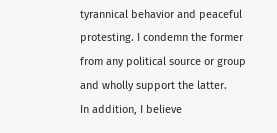tyrannical behavior and peaceful protesting. I condemn the former from any political source or group and wholly support the latter.
In addition, I believe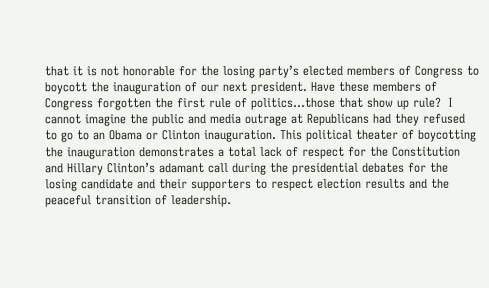that it is not honorable for the losing party’s elected members of Congress to boycott the inauguration of our next president. Have these members of Congress forgotten the first rule of politics…those that show up rule?  I cannot imagine the public and media outrage at Republicans had they refused to go to an Obama or Clinton inauguration. This political theater of boycotting the inauguration demonstrates a total lack of respect for the Constitution and Hillary Clinton’s adamant call during the presidential debates for the losing candidate and their supporters to respect election results and the peaceful transition of leadership.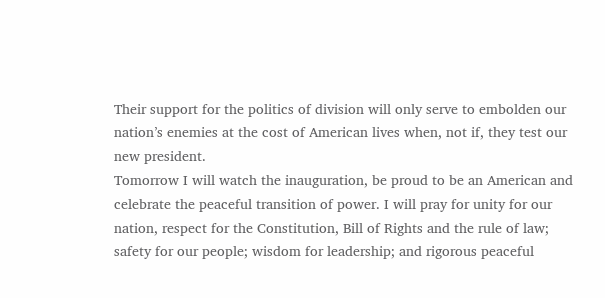Their support for the politics of division will only serve to embolden our nation’s enemies at the cost of American lives when, not if, they test our new president.
Tomorrow I will watch the inauguration, be proud to be an American and celebrate the peaceful transition of power. I will pray for unity for our nation, respect for the Constitution, Bill of Rights and the rule of law; safety for our people; wisdom for leadership; and rigorous peaceful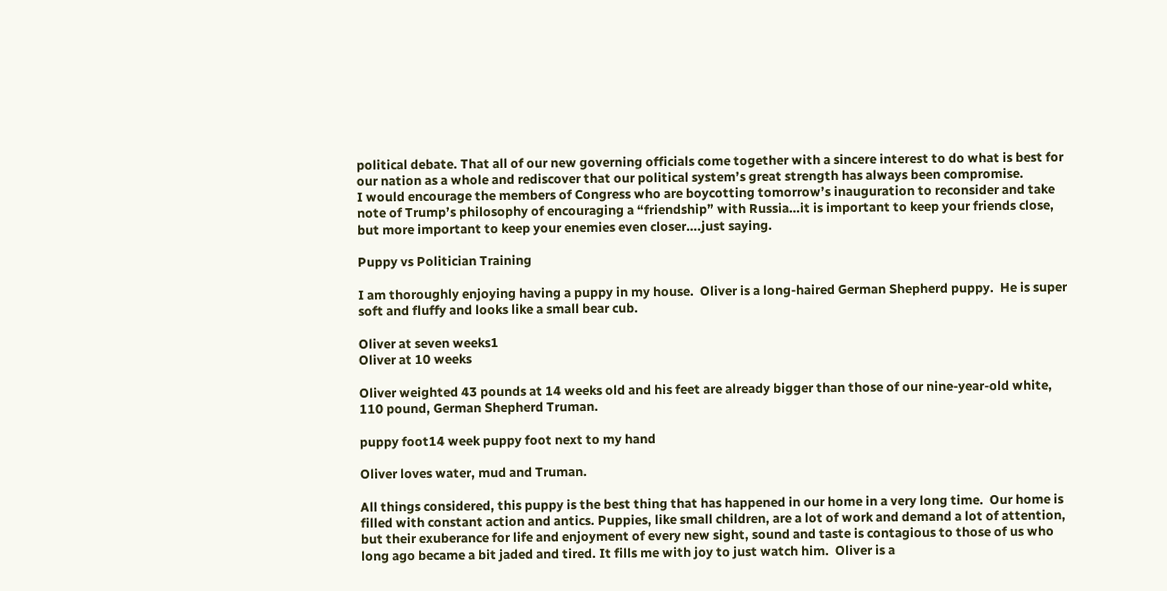political debate. That all of our new governing officials come together with a sincere interest to do what is best for our nation as a whole and rediscover that our political system’s great strength has always been compromise.
I would encourage the members of Congress who are boycotting tomorrow’s inauguration to reconsider and take note of Trump’s philosophy of encouraging a “friendship” with Russia…it is important to keep your friends close, but more important to keep your enemies even closer….just saying.

Puppy vs Politician Training

I am thoroughly enjoying having a puppy in my house.  Oliver is a long-haired German Shepherd puppy.  He is super soft and fluffy and looks like a small bear cub.

Oliver at seven weeks1
Oliver at 10 weeks

Oliver weighted 43 pounds at 14 weeks old and his feet are already bigger than those of our nine-year-old white, 110 pound, German Shepherd Truman.

puppy foot14 week puppy foot next to my hand

Oliver loves water, mud and Truman.

All things considered, this puppy is the best thing that has happened in our home in a very long time.  Our home is filled with constant action and antics. Puppies, like small children, are a lot of work and demand a lot of attention, but their exuberance for life and enjoyment of every new sight, sound and taste is contagious to those of us who long ago became a bit jaded and tired. It fills me with joy to just watch him.  Oliver is a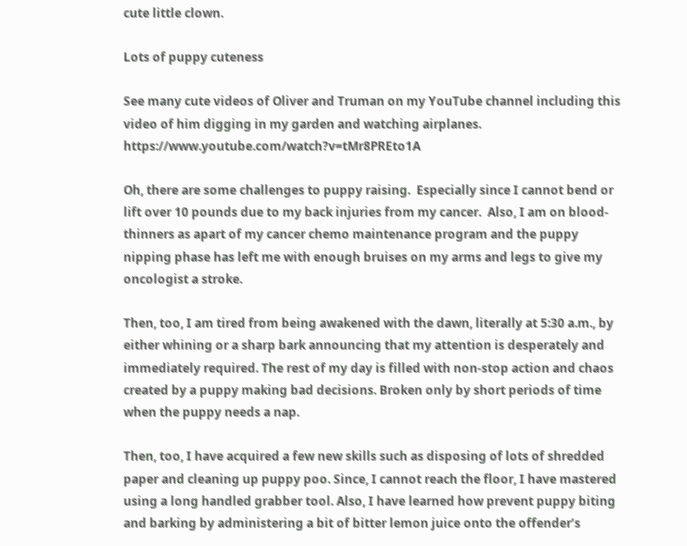cute little clown.

Lots of puppy cuteness

See many cute videos of Oliver and Truman on my YouTube channel including this video of him digging in my garden and watching airplanes.  https://www.youtube.com/watch?v=tMr8PREto1A

Oh, there are some challenges to puppy raising.  Especially since I cannot bend or lift over 10 pounds due to my back injuries from my cancer.  Also, I am on blood-thinners as apart of my cancer chemo maintenance program and the puppy nipping phase has left me with enough bruises on my arms and legs to give my oncologist a stroke.

Then, too, I am tired from being awakened with the dawn, literally at 5:30 a.m., by either whining or a sharp bark announcing that my attention is desperately and immediately required. The rest of my day is filled with non-stop action and chaos created by a puppy making bad decisions. Broken only by short periods of time when the puppy needs a nap.

Then, too, I have acquired a few new skills such as disposing of lots of shredded paper and cleaning up puppy poo. Since, I cannot reach the floor, I have mastered using a long handled grabber tool. Also, I have learned how prevent puppy biting and barking by administering a bit of bitter lemon juice onto the offender’s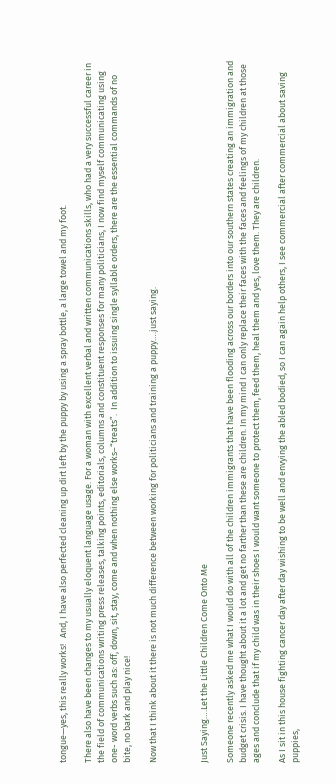tongue—yes, this really works!   And, I have also perfected cleaning up dirt left by the puppy by using a spray bottle, a large towel and my foot.

There also have been changes to my usually eloquent language usage. For a woman with excellent verbal and written communications skills, who had a very successful career in the field of communications writing press releases, talking points, editorials, columns and constituent responses for many politicians, I now find myself communicating using one- word verbs such as: off, down, sit, stay, come and when nothing else works–“treats”.  In addition to issuing single syllable orders, there are the essential commands of no bite, no bark and play nice!

Now that I think about it there is not much difference between working for politicians and training a puppy….just saying.



Just Saying….Let the Little Children Come Onto Me

Someone recently asked me what I would do with all of the children immigrants that have been flooding across our borders into our southern states creating an immigration and budget crisis. I have thought about it a lot and get no farther than these are children. In my mind I can only replace their faces with the faces and feelings of my children at those ages and conclude that if my child was in their shoes I would want someone to protect them, feed them, heal them and yes, love them. They are children.

As I sit in this house fighting cancer day after day wishing to be well and envying the abled bodied, so I can again help others, I see commercial after commercial about saving puppies,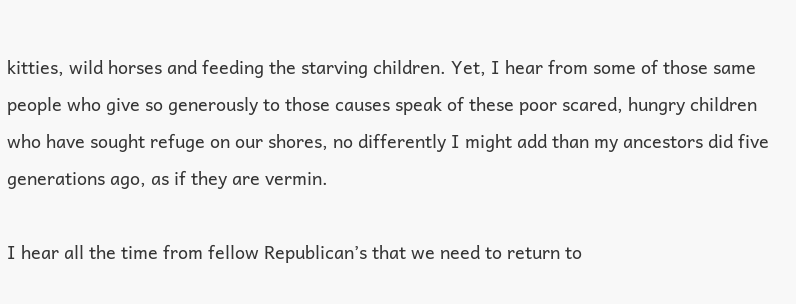kitties, wild horses and feeding the starving children. Yet, I hear from some of those same people who give so generously to those causes speak of these poor scared, hungry children who have sought refuge on our shores, no differently I might add than my ancestors did five generations ago, as if they are vermin.

I hear all the time from fellow Republican’s that we need to return to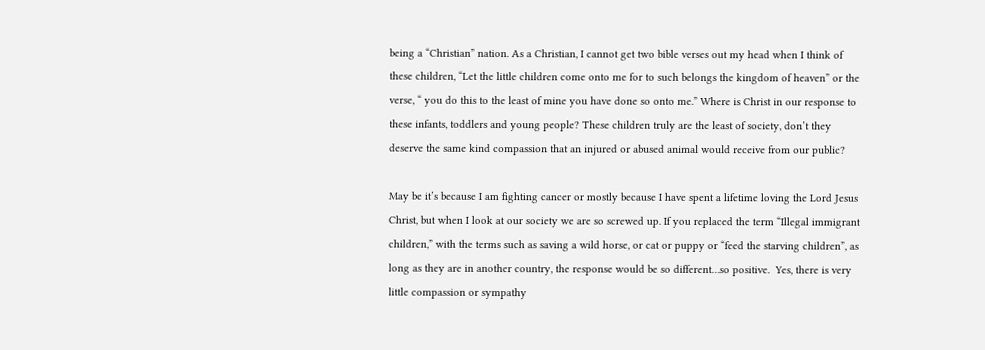being a “Christian” nation. As a Christian, I cannot get two bible verses out my head when I think of these children, “Let the little children come onto me for to such belongs the kingdom of heaven” or the verse, “ you do this to the least of mine you have done so onto me.” Where is Christ in our response to these infants, toddlers and young people? These children truly are the least of society, don’t they deserve the same kind compassion that an injured or abused animal would receive from our public?

May be it’s because I am fighting cancer or mostly because I have spent a lifetime loving the Lord Jesus Christ, but when I look at our society we are so screwed up. If you replaced the term “Illegal immigrant children,” with the terms such as saving a wild horse, or cat or puppy or “feed the starving children”, as long as they are in another country, the response would be so different…so positive.  Yes, there is very little compassion or sympathy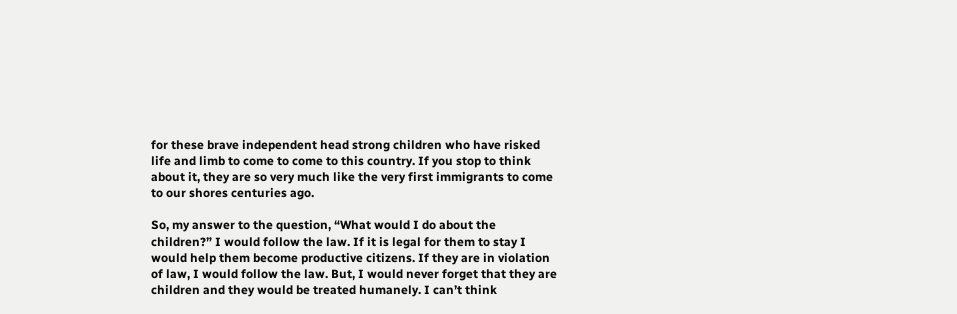for these brave independent head strong children who have risked life and limb to come to come to this country. If you stop to think about it, they are so very much like the very first immigrants to come to our shores centuries ago.

So, my answer to the question, “What would I do about the children?” I would follow the law. If it is legal for them to stay I would help them become productive citizens. If they are in violation of law, I would follow the law. But, I would never forget that they are children and they would be treated humanely. I can’t think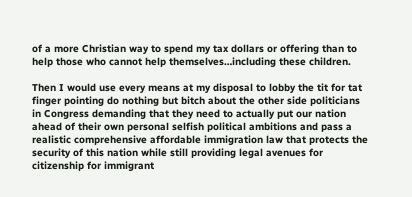of a more Christian way to spend my tax dollars or offering than to help those who cannot help themselves…including these children.

Then I would use every means at my disposal to lobby the tit for tat finger pointing do nothing but bitch about the other side politicians in Congress demanding that they need to actually put our nation ahead of their own personal selfish political ambitions and pass a realistic comprehensive affordable immigration law that protects the security of this nation while still providing legal avenues for citizenship for immigrant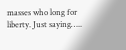masses who long for liberty. Just saying…..